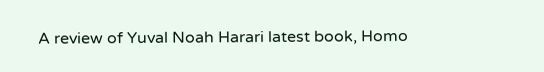A review of Yuval Noah Harari latest book, Homo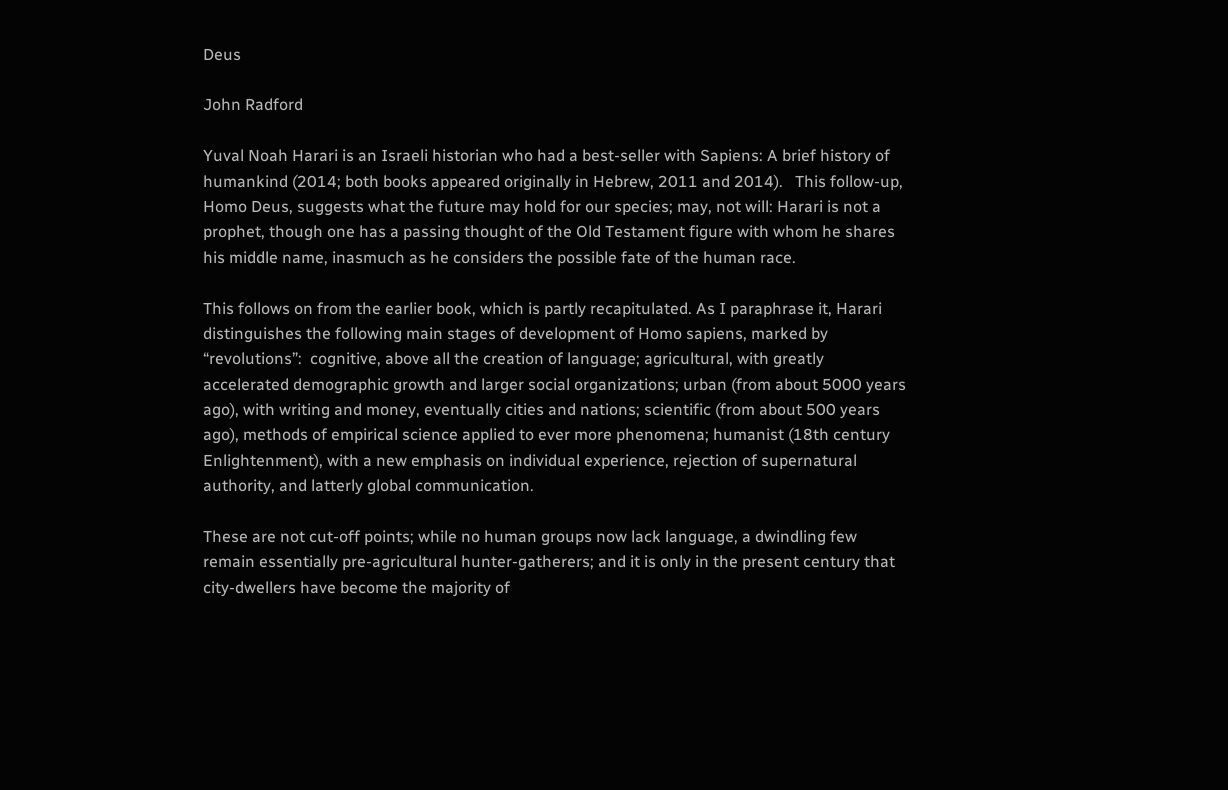Deus

John Radford

Yuval Noah Harari is an Israeli historian who had a best-seller with Sapiens: A brief history of humankind (2014; both books appeared originally in Hebrew, 2011 and 2014).   This follow-up, Homo Deus, suggests what the future may hold for our species; may, not will: Harari is not a prophet, though one has a passing thought of the Old Testament figure with whom he shares his middle name, inasmuch as he considers the possible fate of the human race.

This follows on from the earlier book, which is partly recapitulated. As I paraphrase it, Harari distinguishes the following main stages of development of Homo sapiens, marked by “revolutions”:  cognitive, above all the creation of language; agricultural, with greatly accelerated demographic growth and larger social organizations; urban (from about 5000 years ago), with writing and money, eventually cities and nations; scientific (from about 500 years ago), methods of empirical science applied to ever more phenomena; humanist (18th century Enlightenment), with a new emphasis on individual experience, rejection of supernatural authority, and latterly global communication.

These are not cut-off points; while no human groups now lack language, a dwindling few remain essentially pre-agricultural hunter-gatherers; and it is only in the present century that city-dwellers have become the majority of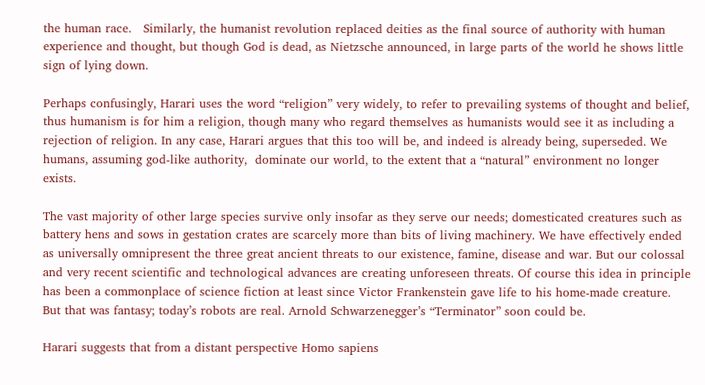the human race.   Similarly, the humanist revolution replaced deities as the final source of authority with human experience and thought, but though God is dead, as Nietzsche announced, in large parts of the world he shows little sign of lying down.

Perhaps confusingly, Harari uses the word “religion” very widely, to refer to prevailing systems of thought and belief, thus humanism is for him a religion, though many who regard themselves as humanists would see it as including a rejection of religion. In any case, Harari argues that this too will be, and indeed is already being, superseded. We humans, assuming god-like authority,  dominate our world, to the extent that a “natural” environment no longer exists.

The vast majority of other large species survive only insofar as they serve our needs; domesticated creatures such as battery hens and sows in gestation crates are scarcely more than bits of living machinery. We have effectively ended as universally omnipresent the three great ancient threats to our existence, famine, disease and war. But our colossal and very recent scientific and technological advances are creating unforeseen threats. Of course this idea in principle has been a commonplace of science fiction at least since Victor Frankenstein gave life to his home-made creature. But that was fantasy; today’s robots are real. Arnold Schwarzenegger’s “Terminator” soon could be.

Harari suggests that from a distant perspective Homo sapiens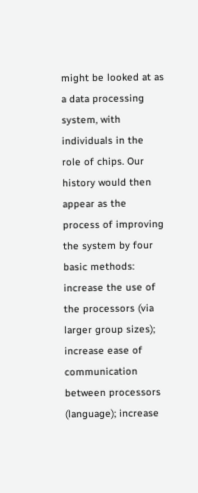might be looked at as a data processing system, with individuals in the role of chips. Our history would then appear as the process of improving the system by four basic methods: increase the use of the processors (via larger group sizes); increase ease of communication between processors (language); increase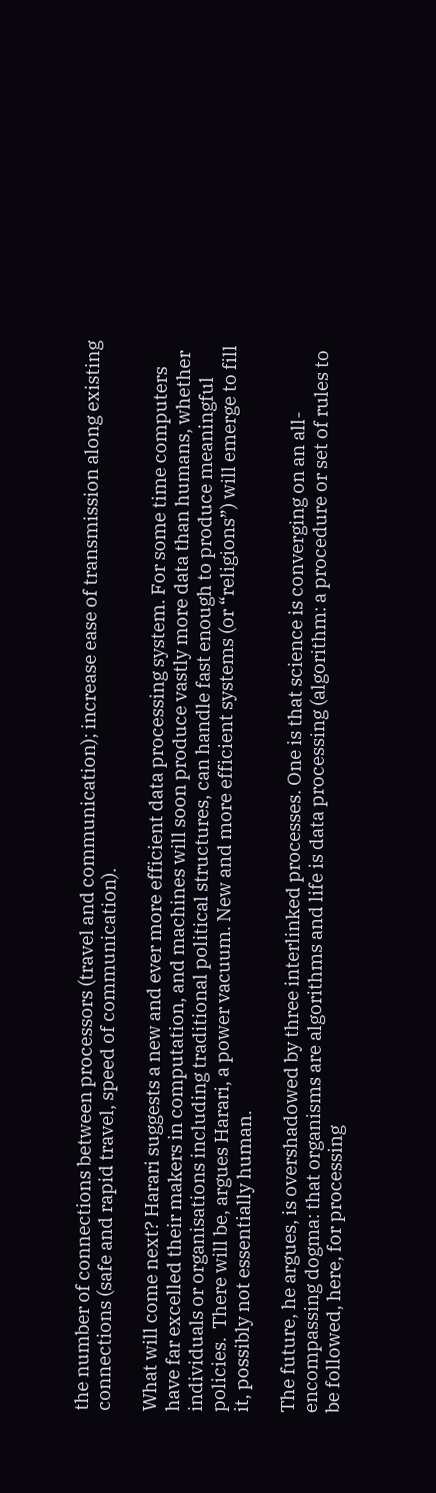the number of connections between processors (travel and communication); increase ease of transmission along existing connections (safe and rapid travel, speed of communication).

What will come next? Harari suggests a new and ever more efficient data processing system. For some time computers have far excelled their makers in computation, and machines will soon produce vastly more data than humans, whether individuals or organisations including traditional political structures, can handle fast enough to produce meaningful policies.  There will be, argues Harari, a power vacuum. New and more efficient systems (or “religions”) will emerge to fill it, possibly not essentially human.

The future, he argues, is overshadowed by three interlinked processes. One is that science is converging on an all-encompassing dogma: that organisms are algorithms and life is data processing (algorithm: a procedure or set of rules to be followed, here, for processing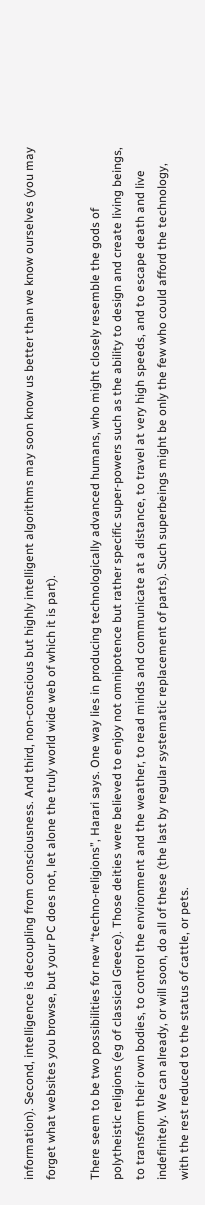information). Second, intelligence is decoupling from consciousness. And third, non-conscious but highly intelligent algorithms may soon know us better than we know ourselves (you may forget what websites you browse, but your PC does not, let alone the truly world wide web of which it is part).

There seem to be two possibilities for new “techno-religions”, Harari says. One way lies in producing technologically advanced humans, who might closely resemble the gods of polytheistic religions (eg of classical Greece). Those deities were believed to enjoy not omnipotence but rather specific super-powers such as the ability to design and create living beings, to transform their own bodies, to control the environment and the weather, to read minds and communicate at a distance, to travel at very high speeds, and to escape death and live indefinitely. We can already, or will soon, do all of these (the last by regular systematic replacement of parts). Such superbeings might be only the few who could afford the technology, with the rest reduced to the status of cattle, or pets.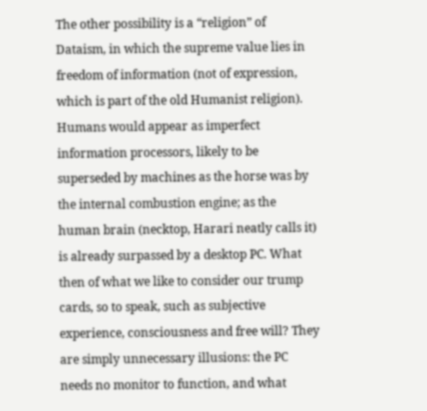The other possibility is a “religion” of Dataism, in which the supreme value lies in freedom of information (not of expression, which is part of the old Humanist religion). Humans would appear as imperfect information processors, likely to be superseded by machines as the horse was by the internal combustion engine; as the human brain (necktop, Harari neatly calls it) is already surpassed by a desktop PC. What then of what we like to consider our trump cards, so to speak, such as subjective experience, consciousness and free will? They are simply unnecessary illusions: the PC needs no monitor to function, and what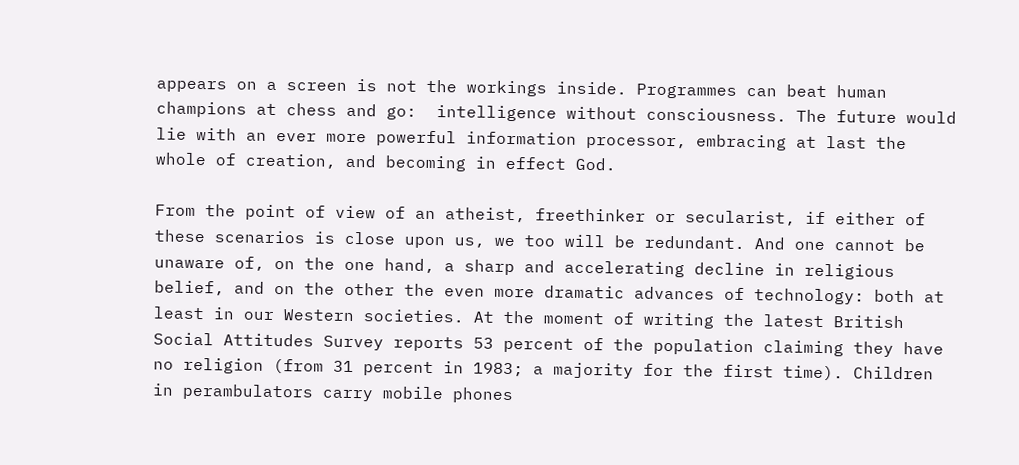appears on a screen is not the workings inside. Programmes can beat human champions at chess and go:  intelligence without consciousness. The future would lie with an ever more powerful information processor, embracing at last the whole of creation, and becoming in effect God.

From the point of view of an atheist, freethinker or secularist, if either of these scenarios is close upon us, we too will be redundant. And one cannot be unaware of, on the one hand, a sharp and accelerating decline in religious belief, and on the other the even more dramatic advances of technology: both at least in our Western societies. At the moment of writing the latest British Social Attitudes Survey reports 53 percent of the population claiming they have no religion (from 31 percent in 1983; a majority for the first time). Children in perambulators carry mobile phones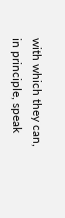with which they can, in principle, speak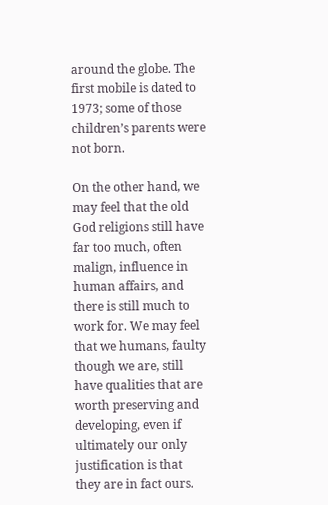around the globe. The first mobile is dated to 1973; some of those children’s parents were not born.

On the other hand, we may feel that the old God religions still have far too much, often malign, influence in human affairs, and there is still much to work for. We may feel that we humans, faulty though we are, still have qualities that are worth preserving and developing, even if ultimately our only justification is that they are in fact ours.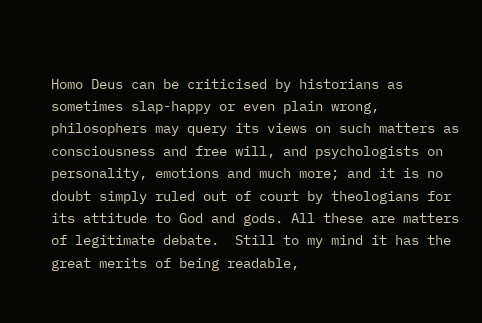Homo Deus can be criticised by historians as sometimes slap-happy or even plain wrong, philosophers may query its views on such matters as consciousness and free will, and psychologists on personality, emotions and much more; and it is no doubt simply ruled out of court by theologians for its attitude to God and gods. All these are matters of legitimate debate.  Still to my mind it has the great merits of being readable,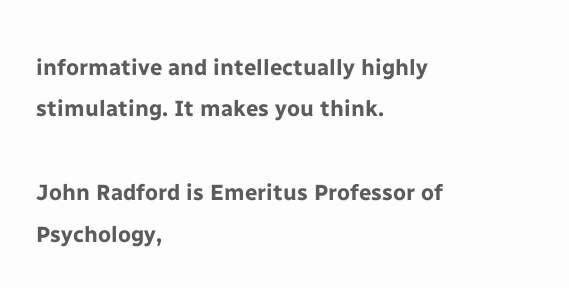informative and intellectually highly stimulating. It makes you think.

John Radford is Emeritus Professor of Psychology,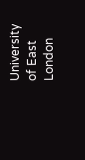University of East London